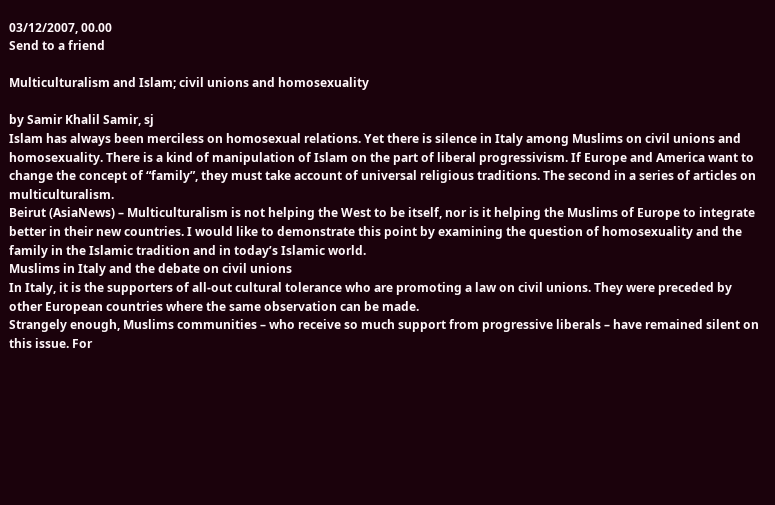03/12/2007, 00.00
Send to a friend

Multiculturalism and Islam; civil unions and homosexuality

by Samir Khalil Samir, sj
Islam has always been merciless on homosexual relations. Yet there is silence in Italy among Muslims on civil unions and homosexuality. There is a kind of manipulation of Islam on the part of liberal progressivism. If Europe and America want to change the concept of “family”, they must take account of universal religious traditions. The second in a series of articles on multiculturalism.
Beirut (AsiaNews) – Multiculturalism is not helping the West to be itself, nor is it helping the Muslims of Europe to integrate better in their new countries. I would like to demonstrate this point by examining the question of homosexuality and the family in the Islamic tradition and in today’s Islamic world.
Muslims in Italy and the debate on civil unions
In Italy, it is the supporters of all-out cultural tolerance who are promoting a law on civil unions. They were preceded by other European countries where the same observation can be made.
Strangely enough, Muslims communities – who receive so much support from progressive liberals – have remained silent on this issue. For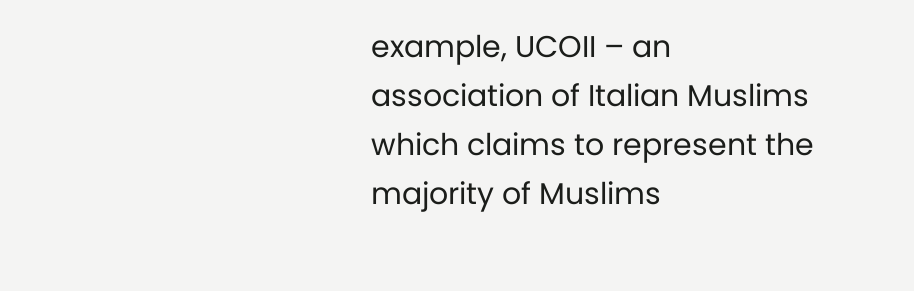example, UCOII – an association of Italian Muslims which claims to represent the majority of Muslims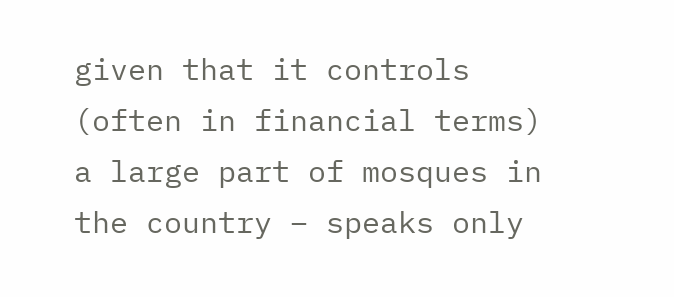given that it controls (often in financial terms) a large part of mosques in the country – speaks only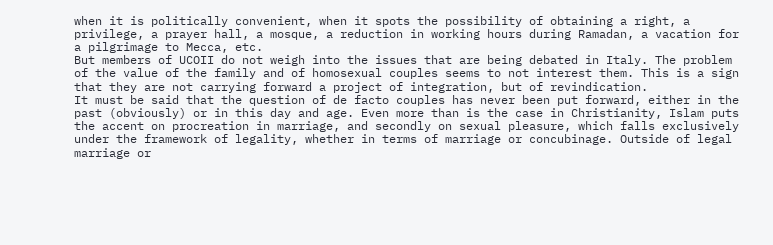when it is politically convenient, when it spots the possibility of obtaining a right, a privilege, a prayer hall, a mosque, a reduction in working hours during Ramadan, a vacation for a pilgrimage to Mecca, etc.
But members of UCOII do not weigh into the issues that are being debated in Italy. The problem of the value of the family and of homosexual couples seems to not interest them. This is a sign that they are not carrying forward a project of integration, but of revindication.
It must be said that the question of de facto couples has never been put forward, either in the past (obviously) or in this day and age. Even more than is the case in Christianity, Islam puts the accent on procreation in marriage, and secondly on sexual pleasure, which falls exclusively under the framework of legality, whether in terms of marriage or concubinage. Outside of legal marriage or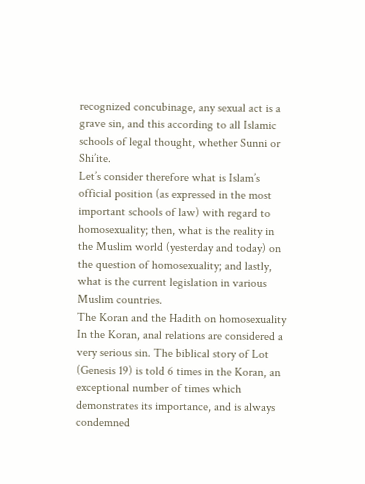recognized concubinage, any sexual act is a grave sin, and this according to all Islamic schools of legal thought, whether Sunni or Shi’ite.
Let’s consider therefore what is Islam’s official position (as expressed in the most important schools of law) with regard to homosexuality; then, what is the reality in the Muslim world (yesterday and today) on the question of homosexuality; and lastly, what is the current legislation in various Muslim countries.
The Koran and the Hadith on homosexuality
In the Koran, anal relations are considered a very serious sin. The biblical story of Lot (Genesis 19) is told 6 times in the Koran, an exceptional number of times which demonstrates its importance, and is always condemned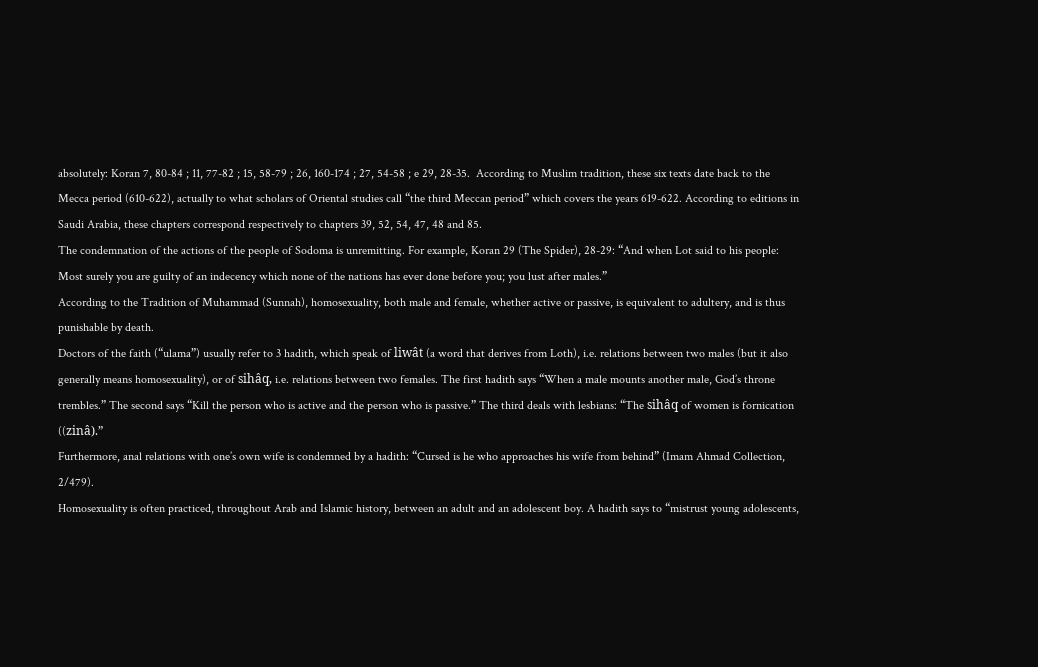absolutely: Koran 7, 80-84 ; 11, 77-82 ; 15, 58-79 ; 26, 160-174 ; 27, 54-58 ; e 29, 28-35.  According to Muslim tradition, these six texts date back to the Mecca period (610-622), actually to what scholars of Oriental studies call “the third Meccan period” which covers the years 619-622. According to editions in Saudi Arabia, these chapters correspond respectively to chapters 39, 52, 54, 47, 48 and 85.
The condemnation of the actions of the people of Sodoma is unremitting. For example, Koran 29 (The Spider), 28-29: “And when Lot said to his people: Most surely you are guilty of an indecency which none of the nations has ever done before you; you lust after males.”
According to the Tradition of Muhammad (Sunnah), homosexuality, both male and female, whether active or passive, is equivalent to adultery, and is thus punishable by death.
Doctors of the faith (“ulama”) usually refer to 3 hadith, which speak of liwât (a word that derives from Loth), i.e. relations between two males (but it also generally means homosexuality), or of sihâq, i.e. relations between two females. The first hadith says “When a male mounts another male, God’s throne trembles.” The second says “Kill the person who is active and the person who is passive.” The third deals with lesbians: “The sihâq of women is fornication ((zinâ).”
Furthermore, anal relations with one’s own wife is condemned by a hadith: “Cursed is he who approaches his wife from behind” (Imam Ahmad Collection, 2/479).
Homosexuality is often practiced, throughout Arab and Islamic history, between an adult and an adolescent boy. A hadith says to “mistrust young adolescents,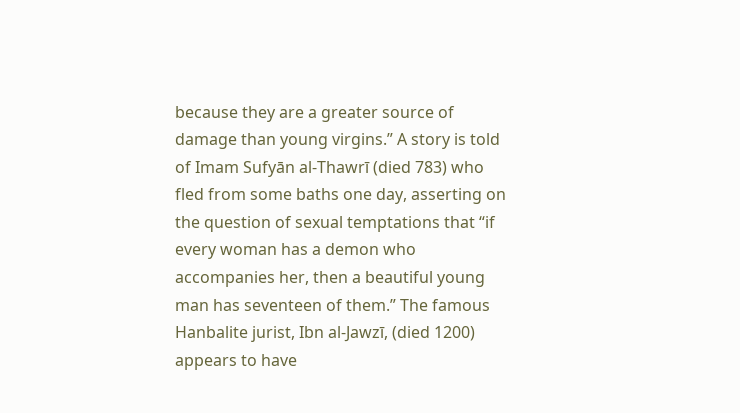because they are a greater source of damage than young virgins.” A story is told of Imam Sufyān al-Thawrī (died 783) who fled from some baths one day, asserting on the question of sexual temptations that “if every woman has a demon who accompanies her, then a beautiful young man has seventeen of them.” The famous Hanbalite jurist, Ibn al-Jawzī, (died 1200) appears to have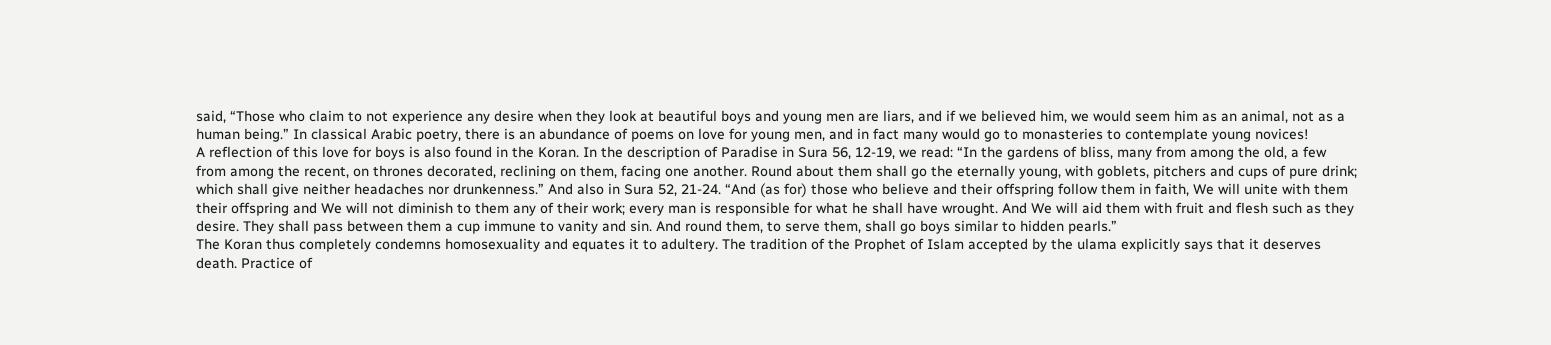said, “Those who claim to not experience any desire when they look at beautiful boys and young men are liars, and if we believed him, we would seem him as an animal, not as a human being.” In classical Arabic poetry, there is an abundance of poems on love for young men, and in fact many would go to monasteries to contemplate young novices!
A reflection of this love for boys is also found in the Koran. In the description of Paradise in Sura 56, 12-19, we read: “In the gardens of bliss, many from among the old, a few from among the recent, on thrones decorated, reclining on them, facing one another. Round about them shall go the eternally young, with goblets, pitchers and cups of pure drink; which shall give neither headaches nor drunkenness.” And also in Sura 52, 21-24. “And (as for) those who believe and their offspring follow them in faith, We will unite with them their offspring and We will not diminish to them any of their work; every man is responsible for what he shall have wrought. And We will aid them with fruit and flesh such as they desire. They shall pass between them a cup immune to vanity and sin. And round them, to serve them, shall go boys similar to hidden pearls.”
The Koran thus completely condemns homosexuality and equates it to adultery. The tradition of the Prophet of Islam accepted by the ulama explicitly says that it deserves death. Practice of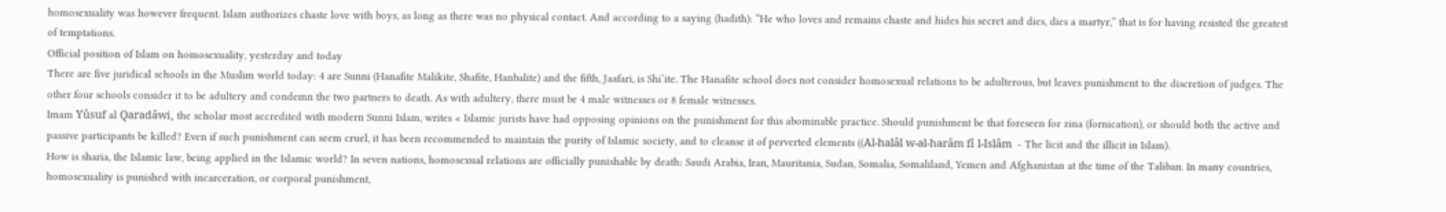homosexuality was however frequent. Islam authorizes chaste love with boys, as long as there was no physical contact. And according to a saying (hadith): “He who loves and remains chaste and hides his secret and dies, dies a martyr,” that is for having resisted the greatest of temptations.
Official position of Islam on homosexuality, yesterday and today
There are five juridical schools in the Muslim world today: 4 are Sunni (Hanafite Malikite, Shafite, Hanbalite) and the fifth, Jaafari, is Shi’ite. The Hanafite school does not consider homosexual relations to be adulterous, but leaves punishment to the discretion of judges. The other four schools consider it to be adultery and condemn the two partners to death. As with adultery, there must be 4 male witnesses or 8 female witnesses.
Imam Yûsuf al Qaradâwi, the scholar most accredited with modern Sunni Islam, writes « Islamic jurists have had opposing opinions on the punishment for this abominable practice. Should punishment be that foreseen for zina (fornication), or should both the active and passive participants be killed? Even if such punishment can seem cruel, it has been recommended to maintain the purity of Islamic society, and to cleanse it of perverted elements ((Al-halâl w-al-harâm fî l-Islâm  - The licit and the illicit in Islam).
How is sharia, the Islamic law, being applied in the Islamic world? In seven nations, homosexual relations are officially punishable by death: Saudi Arabia, Iran, Mauritania, Sudan, Somalia, Somaliland, Yemen and Afghanistan at the time of the Taliban. In many countries, homosexuality is punished with incarceration, or corporal punishment,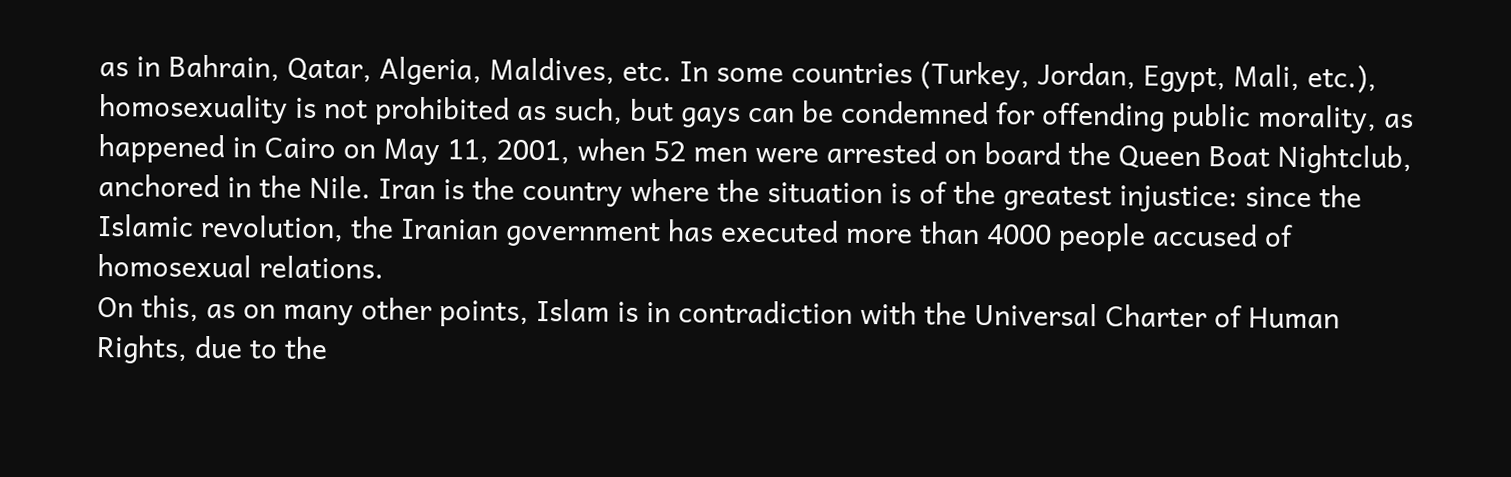as in Bahrain, Qatar, Algeria, Maldives, etc. In some countries (Turkey, Jordan, Egypt, Mali, etc.), homosexuality is not prohibited as such, but gays can be condemned for offending public morality, as happened in Cairo on May 11, 2001, when 52 men were arrested on board the Queen Boat Nightclub, anchored in the Nile. Iran is the country where the situation is of the greatest injustice: since the Islamic revolution, the Iranian government has executed more than 4000 people accused of homosexual relations.
On this, as on many other points, Islam is in contradiction with the Universal Charter of Human Rights, due to the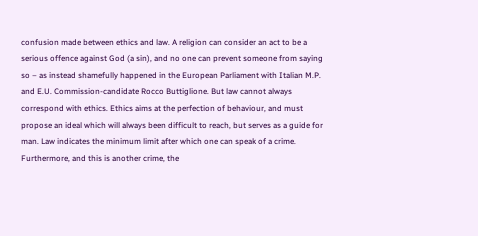confusion made between ethics and law. A religion can consider an act to be a serious offence against God (a sin), and no one can prevent someone from saying so – as instead shamefully happened in the European Parliament with Italian M.P. and E.U. Commission-candidate Rocco Buttiglione. But law cannot always correspond with ethics. Ethics aims at the perfection of behaviour, and must propose an ideal which will always been difficult to reach, but serves as a guide for man. Law indicates the minimum limit after which one can speak of a crime. Furthermore, and this is another crime, the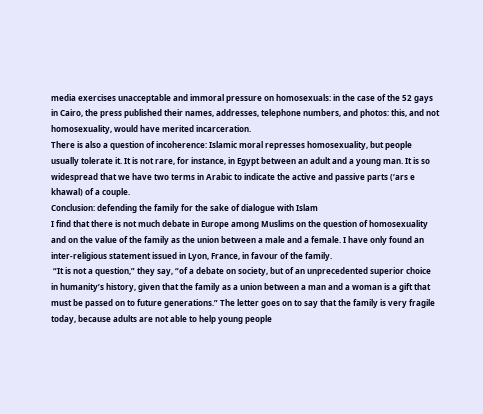media exercises unacceptable and immoral pressure on homosexuals: in the case of the 52 gays in Cairo, the press published their names, addresses, telephone numbers, and photos: this, and not homosexuality, would have merited incarceration.
There is also a question of incoherence: Islamic moral represses homosexuality, but people usually tolerate it. It is not rare, for instance, in Egypt between an adult and a young man. It is so widespread that we have two terms in Arabic to indicate the active and passive parts (‘ars e khawal) of a couple.
Conclusion: defending the family for the sake of dialogue with Islam
I find that there is not much debate in Europe among Muslims on the question of homosexuality and on the value of the family as the union between a male and a female. I have only found an inter-religious statement issued in Lyon, France, in favour of the family.
 “It is not a question,” they say, “of a debate on society, but of an unprecedented superior choice in humanity’s history, given that the family as a union between a man and a woman is a gift that must be passed on to future generations.” The letter goes on to say that the family is very fragile today, because adults are not able to help young people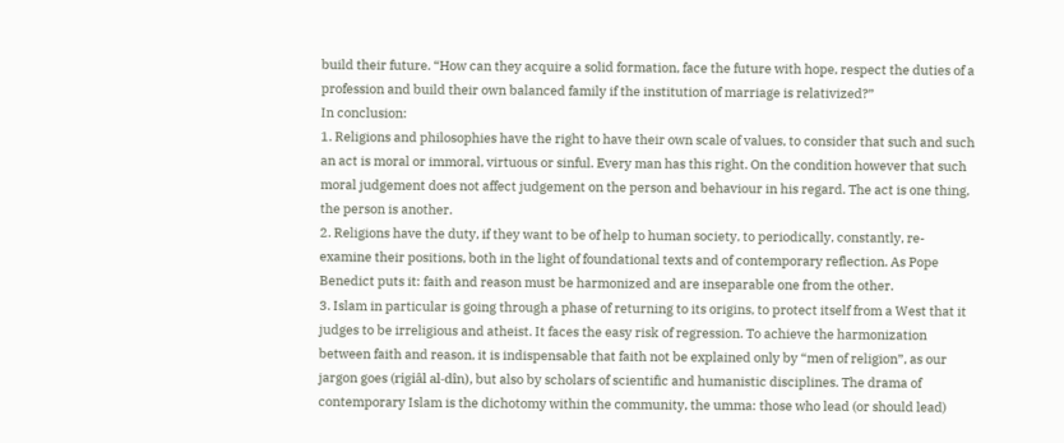build their future. “How can they acquire a solid formation, face the future with hope, respect the duties of a profession and build their own balanced family if the institution of marriage is relativized?”
In conclusion:
1. Religions and philosophies have the right to have their own scale of values, to consider that such and such an act is moral or immoral, virtuous or sinful. Every man has this right. On the condition however that such moral judgement does not affect judgement on the person and behaviour in his regard. The act is one thing, the person is another.
2. Religions have the duty, if they want to be of help to human society, to periodically, constantly, re-examine their positions, both in the light of foundational texts and of contemporary reflection. As Pope Benedict puts it: faith and reason must be harmonized and are inseparable one from the other.
3. Islam in particular is going through a phase of returning to its origins, to protect itself from a West that it judges to be irreligious and atheist. It faces the easy risk of regression. To achieve the harmonization between faith and reason, it is indispensable that faith not be explained only by “men of religion”, as our jargon goes (rigiâl al-dîn), but also by scholars of scientific and humanistic disciplines. The drama of contemporary Islam is the dichotomy within the community, the umma: those who lead (or should lead)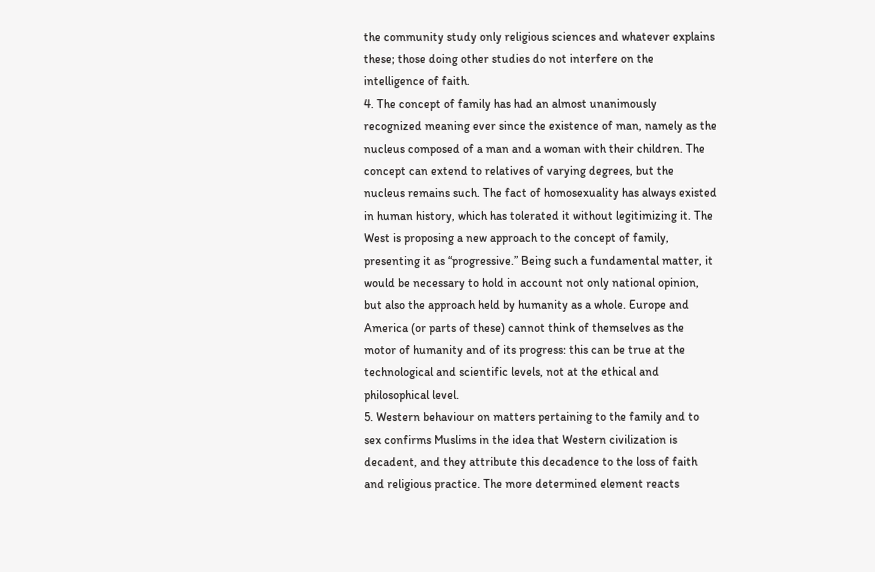the community study only religious sciences and whatever explains these; those doing other studies do not interfere on the intelligence of faith.
4. The concept of family has had an almost unanimously recognized meaning ever since the existence of man, namely as the nucleus composed of a man and a woman with their children. The concept can extend to relatives of varying degrees, but the nucleus remains such. The fact of homosexuality has always existed in human history, which has tolerated it without legitimizing it. The West is proposing a new approach to the concept of family, presenting it as “progressive.” Being such a fundamental matter, it would be necessary to hold in account not only national opinion, but also the approach held by humanity as a whole. Europe and America (or parts of these) cannot think of themselves as the motor of humanity and of its progress: this can be true at the technological and scientific levels, not at the ethical and philosophical level.
5. Western behaviour on matters pertaining to the family and to sex confirms Muslims in the idea that Western civilization is decadent, and they attribute this decadence to the loss of faith and religious practice. The more determined element reacts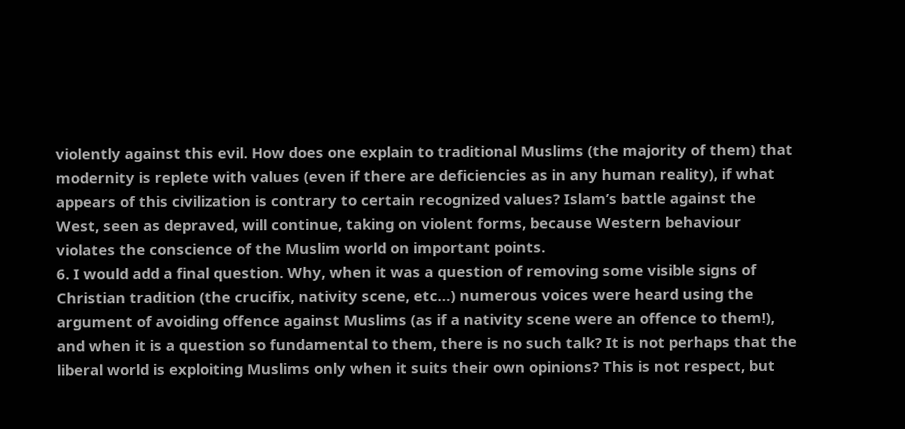violently against this evil. How does one explain to traditional Muslims (the majority of them) that modernity is replete with values (even if there are deficiencies as in any human reality), if what appears of this civilization is contrary to certain recognized values? Islam’s battle against the West, seen as depraved, will continue, taking on violent forms, because Western behaviour violates the conscience of the Muslim world on important points.
6. I would add a final question. Why, when it was a question of removing some visible signs of Christian tradition (the crucifix, nativity scene, etc…) numerous voices were heard using the argument of avoiding offence against Muslims (as if a nativity scene were an offence to them!), and when it is a question so fundamental to them, there is no such talk? It is not perhaps that the liberal world is exploiting Muslims only when it suits their own opinions? This is not respect, but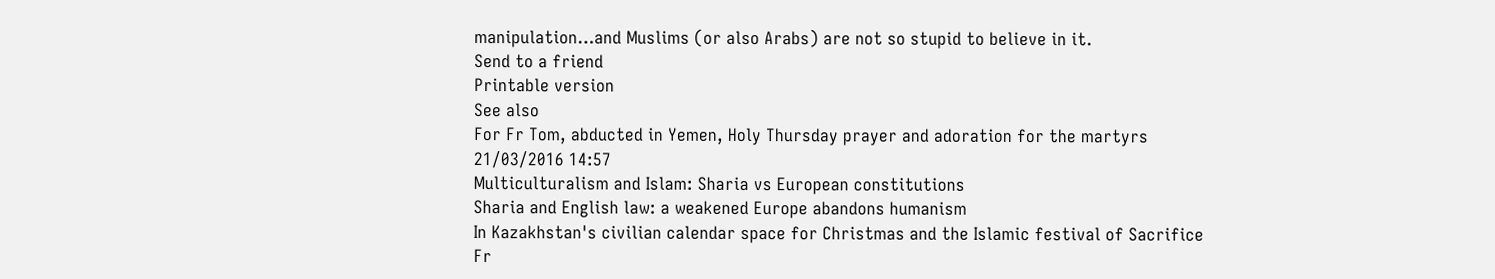manipulation…and Muslims (or also Arabs) are not so stupid to believe in it.
Send to a friend
Printable version
See also
For Fr Tom, abducted in Yemen, Holy Thursday prayer and adoration for the martyrs
21/03/2016 14:57
Multiculturalism and Islam: Sharia vs European constitutions
Sharia and English law: a weakened Europe abandons humanism
In Kazakhstan's civilian calendar space for Christmas and the Islamic festival of Sacrifice
Fr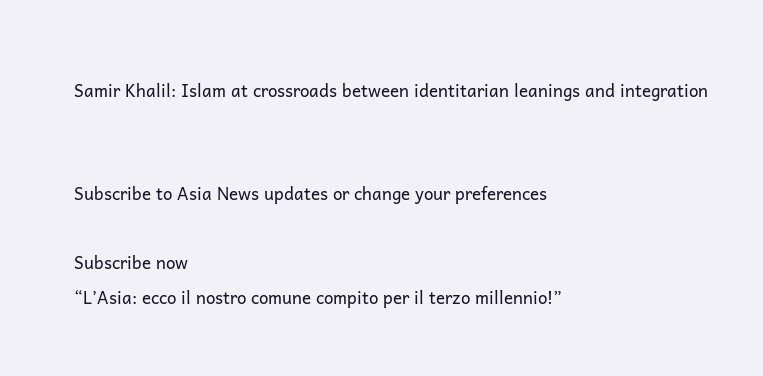Samir Khalil: Islam at crossroads between identitarian leanings and integration


Subscribe to Asia News updates or change your preferences

Subscribe now
“L’Asia: ecco il nostro comune compito per il terzo millennio!”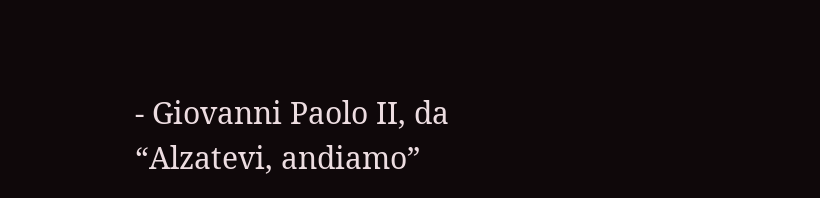- Giovanni Paolo II, da “Alzatevi, andiamo”